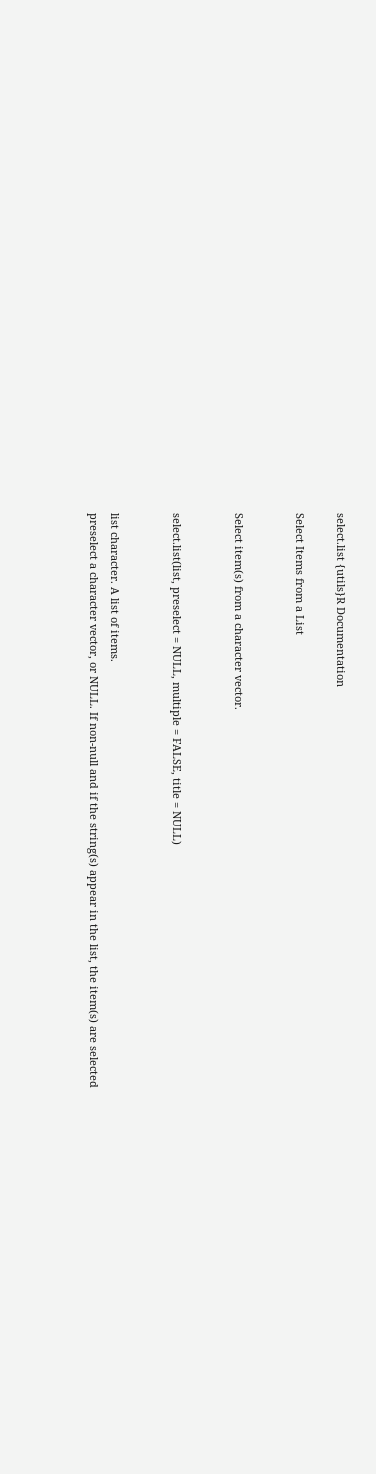select.list {utils}R Documentation

Select Items from a List


Select item(s) from a character vector.


select.list(list, preselect = NULL, multiple = FALSE, title = NULL)


list character. A list of items.
preselect a character vector, or NULL. If non-null and if the string(s) appear in the list, the item(s) are selected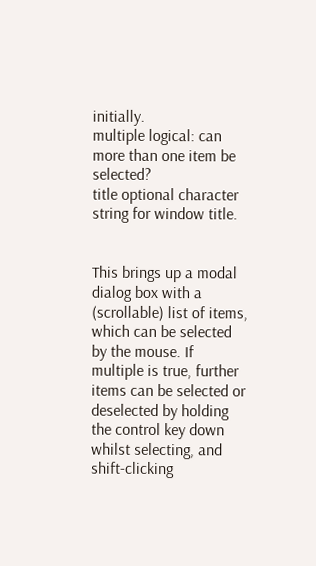initially.
multiple logical: can more than one item be selected?
title optional character string for window title.


This brings up a modal dialog box with a (scrollable) list of items, which can be selected by the mouse. If multiple is true, further items can be selected or deselected by holding the control key down whilst selecting, and shift-clicking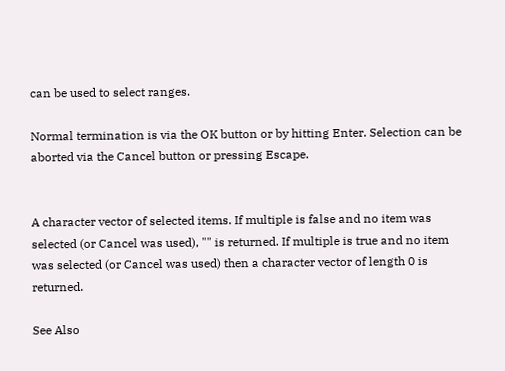can be used to select ranges.

Normal termination is via the OK button or by hitting Enter. Selection can be aborted via the Cancel button or pressing Escape.


A character vector of selected items. If multiple is false and no item was selected (or Cancel was used), "" is returned. If multiple is true and no item was selected (or Cancel was used) then a character vector of length 0 is returned.

See Also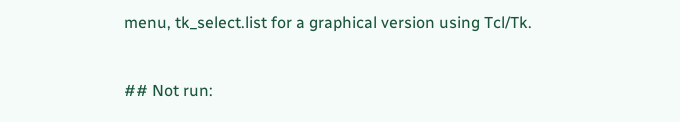menu, tk_select.list for a graphical version using Tcl/Tk.


## Not run: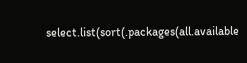select.list(sort(.packages(all.available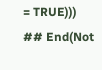= TRUE)))
## End(Not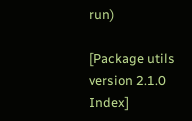run)

[Package utils version 2.1.0 Index]